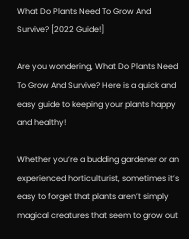What Do Plants Need To Grow And Survive? [2022 Guide!]

Are you wondering, What Do Plants Need To Grow And Survive? Here is a quick and easy guide to keeping your plants happy and healthy!

Whether you’re a budding gardener or an experienced horticulturist, sometimes it’s easy to forget that plants aren’t simply magical creatures that seem to grow out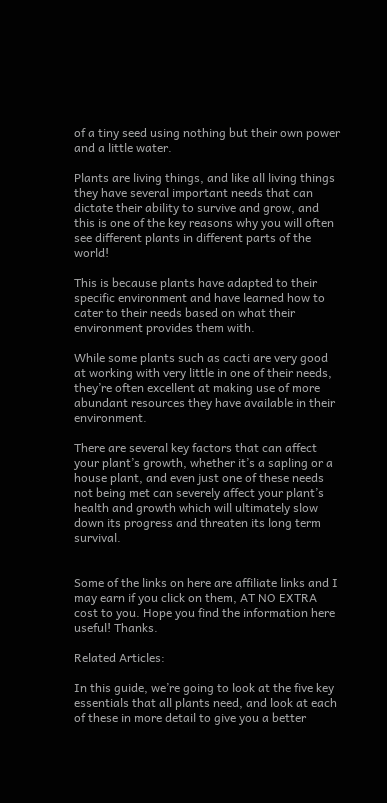of a tiny seed using nothing but their own power and a little water.

Plants are living things, and like all living things they have several important needs that can dictate their ability to survive and grow, and this is one of the key reasons why you will often see different plants in different parts of the world!

This is because plants have adapted to their specific environment and have learned how to cater to their needs based on what their environment provides them with.

While some plants such as cacti are very good at working with very little in one of their needs, they’re often excellent at making use of more abundant resources they have available in their environment.

There are several key factors that can affect your plant’s growth, whether it’s a sapling or a house plant, and even just one of these needs not being met can severely affect your plant’s health and growth which will ultimately slow down its progress and threaten its long term survival.


Some of the links on here are affiliate links and I may earn if you click on them, AT NO EXTRA cost to you. Hope you find the information here useful! Thanks.

Related Articles:

In this guide, we’re going to look at the five key essentials that all plants need, and look at each of these in more detail to give you a better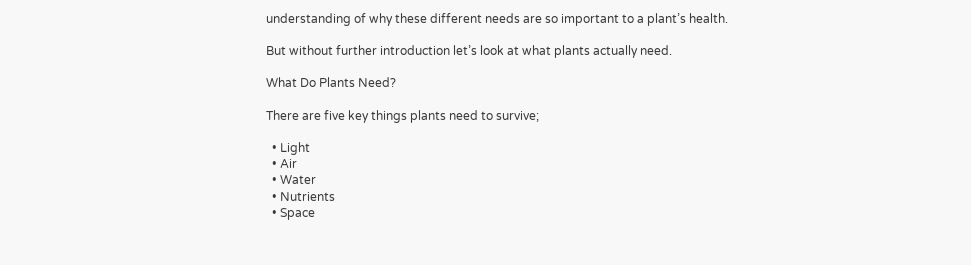understanding of why these different needs are so important to a plant’s health.

But without further introduction let’s look at what plants actually need.

What Do Plants Need?

There are five key things plants need to survive;

  • Light
  • Air
  • Water
  • Nutrients
  • Space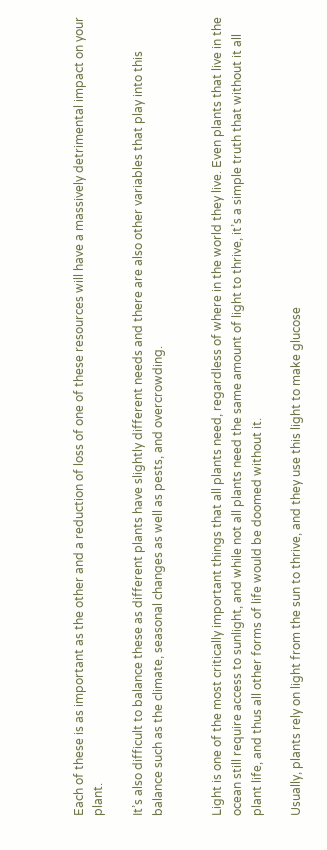Each of these is as important as the other and a reduction of loss of one of these resources will have a massively detrimental impact on your plant.

It’s also difficult to balance these as different plants have slightly different needs and there are also other variables that play into this balance such as the climate, seasonal changes as well as pests, and overcrowding.


Light is one of the most critically important things that all plants need, regardless of where in the world they live. Even plants that live in the ocean still require access to sunlight, and while not all plants need the same amount of light to thrive, it’s a simple truth that without it all plant life, and thus all other forms of life would be doomed without it.

Usually, plants rely on light from the sun to thrive, and they use this light to make glucose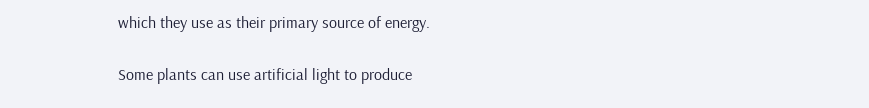which they use as their primary source of energy.

Some plants can use artificial light to produce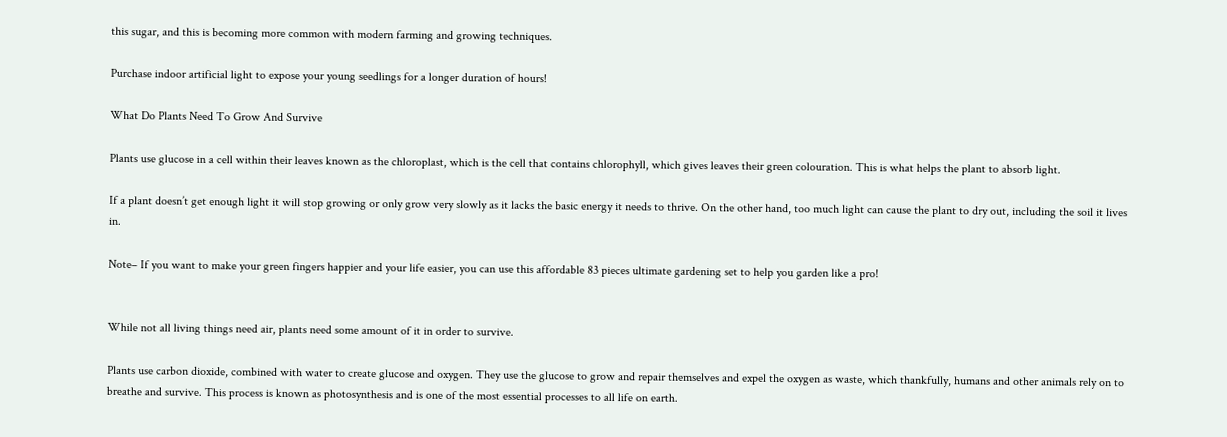this sugar, and this is becoming more common with modern farming and growing techniques.

Purchase indoor artificial light to expose your young seedlings for a longer duration of hours!

What Do Plants Need To Grow And Survive

Plants use glucose in a cell within their leaves known as the chloroplast, which is the cell that contains chlorophyll, which gives leaves their green colouration. This is what helps the plant to absorb light.

If a plant doesn’t get enough light it will stop growing or only grow very slowly as it lacks the basic energy it needs to thrive. On the other hand, too much light can cause the plant to dry out, including the soil it lives in.

Note– If you want to make your green fingers happier and your life easier, you can use this affordable 83 pieces ultimate gardening set to help you garden like a pro!


While not all living things need air, plants need some amount of it in order to survive.

Plants use carbon dioxide, combined with water to create glucose and oxygen. They use the glucose to grow and repair themselves and expel the oxygen as waste, which thankfully, humans and other animals rely on to breathe and survive. This process is known as photosynthesis and is one of the most essential processes to all life on earth.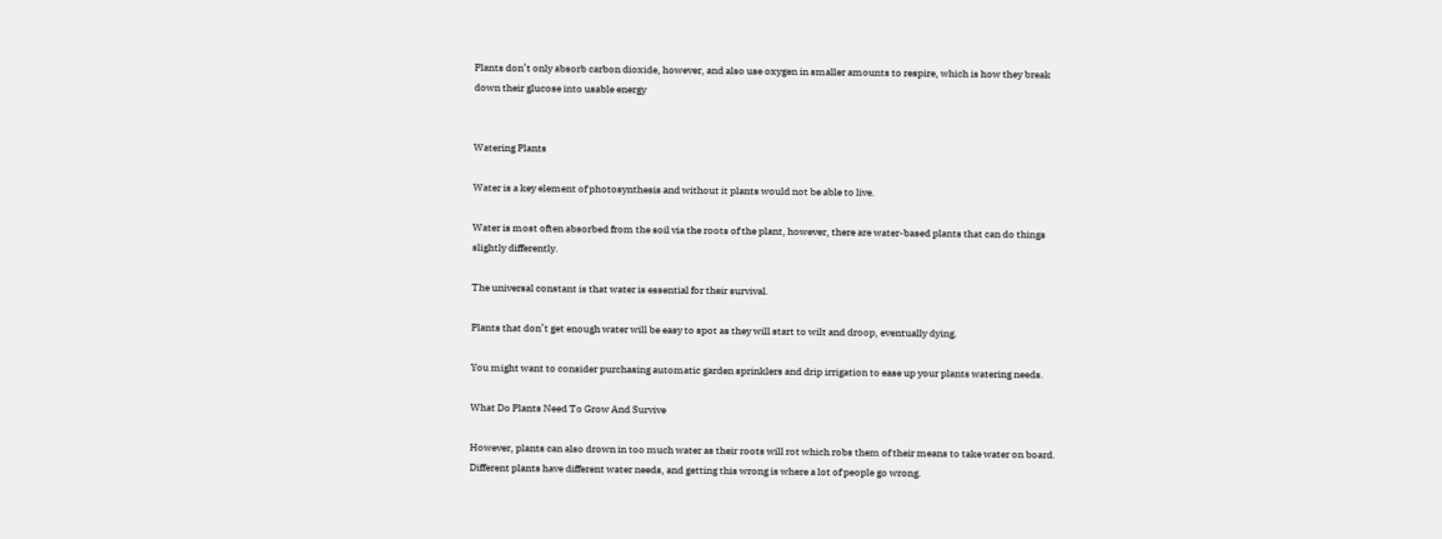Plants don’t only absorb carbon dioxide, however, and also use oxygen in smaller amounts to respire, which is how they break down their glucose into usable energy


Watering Plants

Water is a key element of photosynthesis and without it plants would not be able to live.

Water is most often absorbed from the soil via the roots of the plant, however, there are water-based plants that can do things slightly differently.

The universal constant is that water is essential for their survival.

Plants that don’t get enough water will be easy to spot as they will start to wilt and droop, eventually dying.

You might want to consider purchasing automatic garden sprinklers and drip irrigation to ease up your plants watering needs.

What Do Plants Need To Grow And Survive

However, plants can also drown in too much water as their roots will rot which robs them of their means to take water on board. Different plants have different water needs, and getting this wrong is where a lot of people go wrong.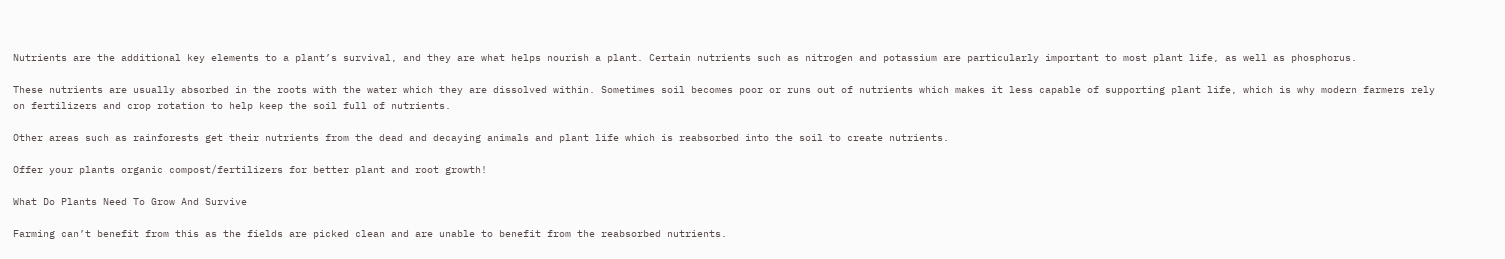Nutrients are the additional key elements to a plant’s survival, and they are what helps nourish a plant. Certain nutrients such as nitrogen and potassium are particularly important to most plant life, as well as phosphorus.

These nutrients are usually absorbed in the roots with the water which they are dissolved within. Sometimes soil becomes poor or runs out of nutrients which makes it less capable of supporting plant life, which is why modern farmers rely on fertilizers and crop rotation to help keep the soil full of nutrients.

Other areas such as rainforests get their nutrients from the dead and decaying animals and plant life which is reabsorbed into the soil to create nutrients.

Offer your plants organic compost/fertilizers for better plant and root growth!

What Do Plants Need To Grow And Survive

Farming can’t benefit from this as the fields are picked clean and are unable to benefit from the reabsorbed nutrients.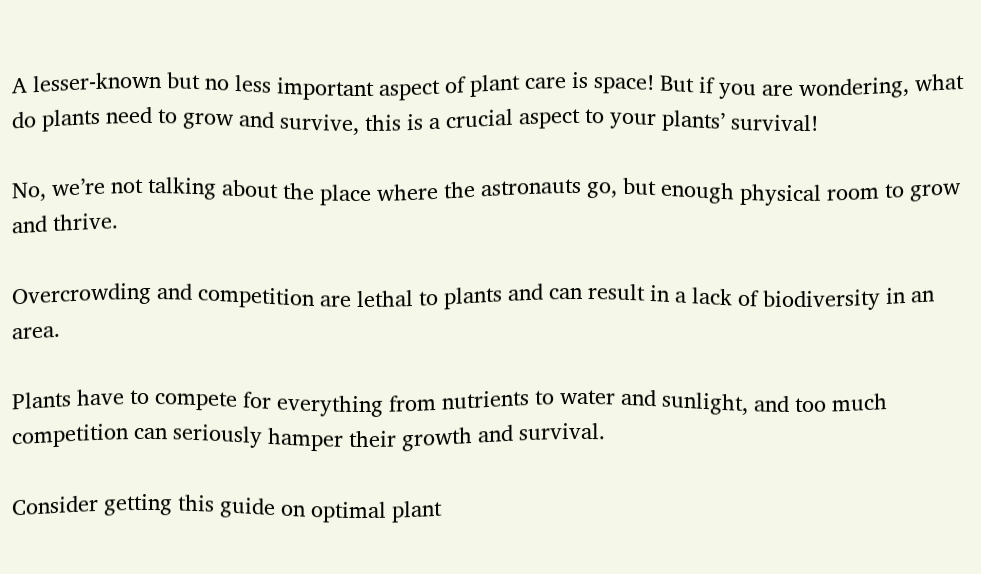A lesser-known but no less important aspect of plant care is space! But if you are wondering, what do plants need to grow and survive, this is a crucial aspect to your plants’ survival!

No, we’re not talking about the place where the astronauts go, but enough physical room to grow and thrive.

Overcrowding and competition are lethal to plants and can result in a lack of biodiversity in an area.

Plants have to compete for everything from nutrients to water and sunlight, and too much competition can seriously hamper their growth and survival.

Consider getting this guide on optimal plant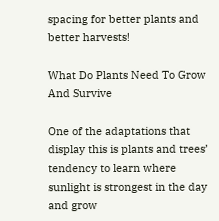spacing for better plants and better harvests!

What Do Plants Need To Grow And Survive

One of the adaptations that display this is plants and trees’ tendency to learn where sunlight is strongest in the day and grow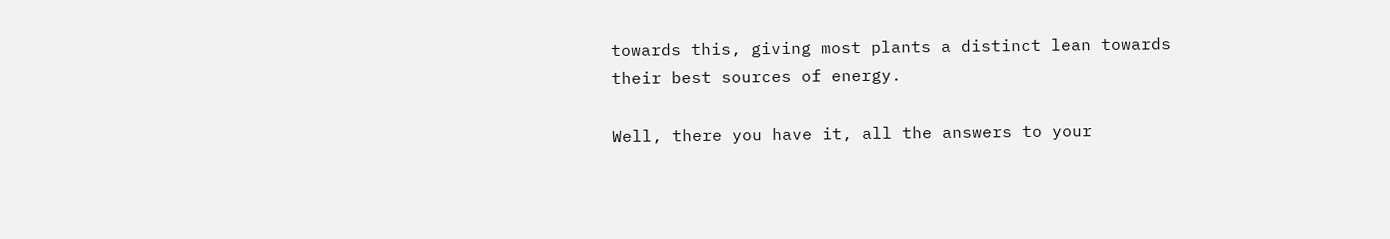towards this, giving most plants a distinct lean towards their best sources of energy.

Well, there you have it, all the answers to your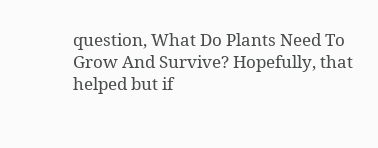question, What Do Plants Need To Grow And Survive? Hopefully, that helped but if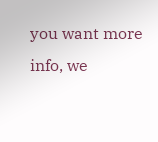you want more info, we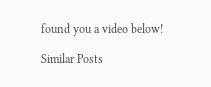found you a video below!

Similar Posts